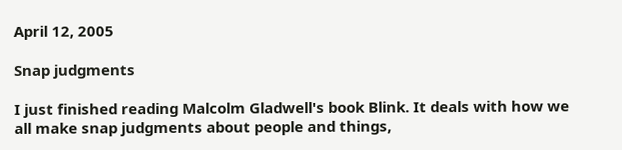April 12, 2005

Snap judgments

I just finished reading Malcolm Gladwell's book Blink. It deals with how we all make snap judgments about people and things,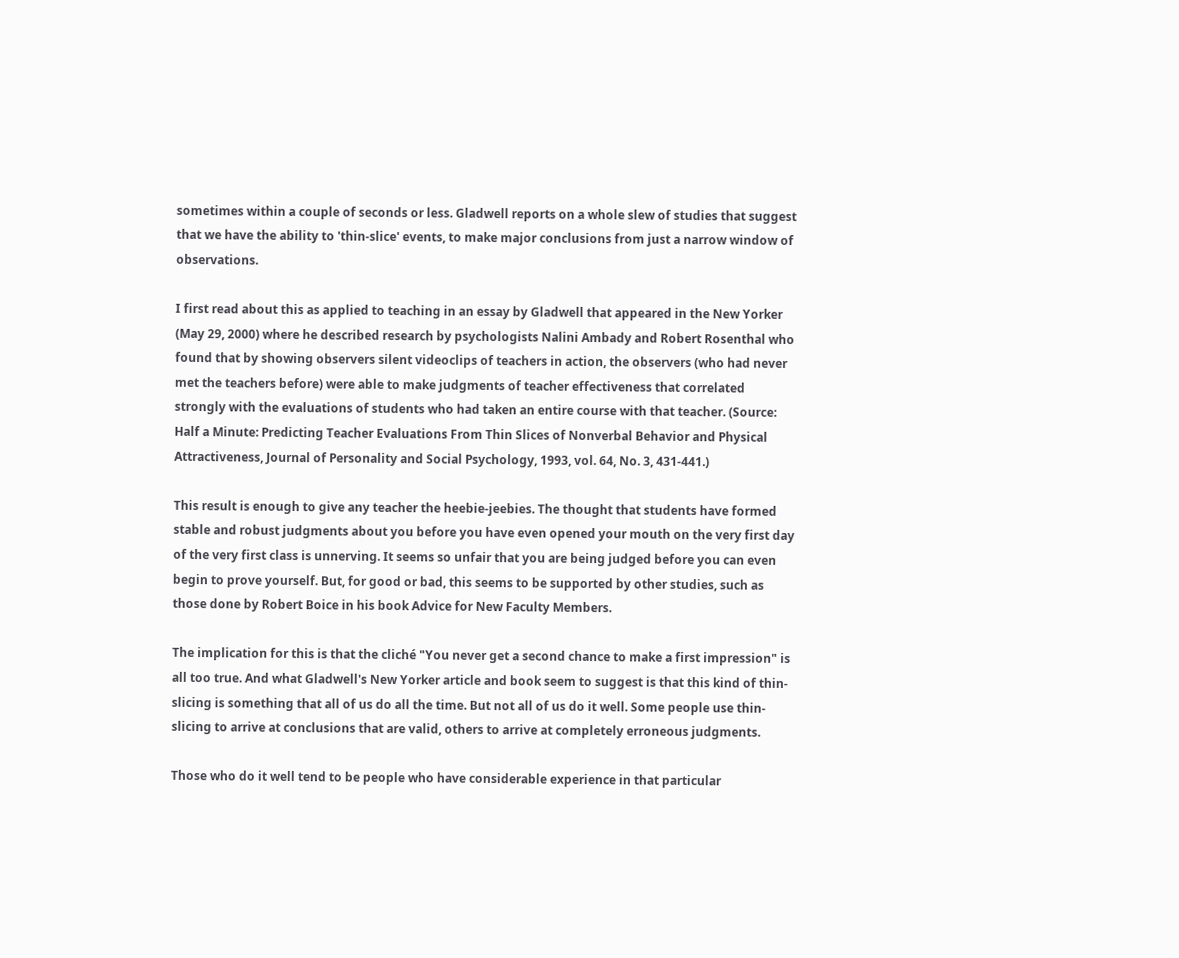sometimes within a couple of seconds or less. Gladwell reports on a whole slew of studies that suggest that we have the ability to 'thin-slice' events, to make major conclusions from just a narrow window of observations.

I first read about this as applied to teaching in an essay by Gladwell that appeared in the New Yorker (May 29, 2000) where he described research by psychologists Nalini Ambady and Robert Rosenthal who found that by showing observers silent videoclips of teachers in action, the observers (who had never met the teachers before) were able to make judgments of teacher effectiveness that correlated strongly with the evaluations of students who had taken an entire course with that teacher. (Source: Half a Minute: Predicting Teacher Evaluations From Thin Slices of Nonverbal Behavior and Physical Attractiveness, Journal of Personality and Social Psychology, 1993, vol. 64, No. 3, 431-441.)

This result is enough to give any teacher the heebie-jeebies. The thought that students have formed stable and robust judgments about you before you have even opened your mouth on the very first day of the very first class is unnerving. It seems so unfair that you are being judged before you can even begin to prove yourself. But, for good or bad, this seems to be supported by other studies, such as those done by Robert Boice in his book Advice for New Faculty Members.

The implication for this is that the cliché "You never get a second chance to make a first impression" is all too true. And what Gladwell's New Yorker article and book seem to suggest is that this kind of thin-slicing is something that all of us do all the time. But not all of us do it well. Some people use thin-slicing to arrive at conclusions that are valid, others to arrive at completely erroneous judgments.

Those who do it well tend to be people who have considerable experience in that particular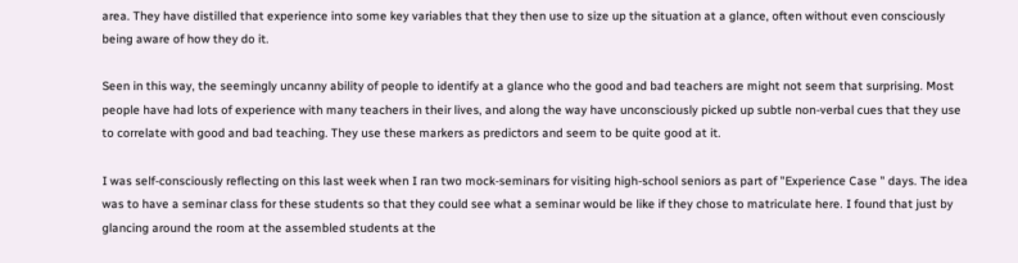area. They have distilled that experience into some key variables that they then use to size up the situation at a glance, often without even consciously being aware of how they do it.

Seen in this way, the seemingly uncanny ability of people to identify at a glance who the good and bad teachers are might not seem that surprising. Most people have had lots of experience with many teachers in their lives, and along the way have unconsciously picked up subtle non-verbal cues that they use to correlate with good and bad teaching. They use these markers as predictors and seem to be quite good at it.

I was self-consciously reflecting on this last week when I ran two mock-seminars for visiting high-school seniors as part of "Experience Case " days. The idea was to have a seminar class for these students so that they could see what a seminar would be like if they chose to matriculate here. I found that just by glancing around the room at the assembled students at the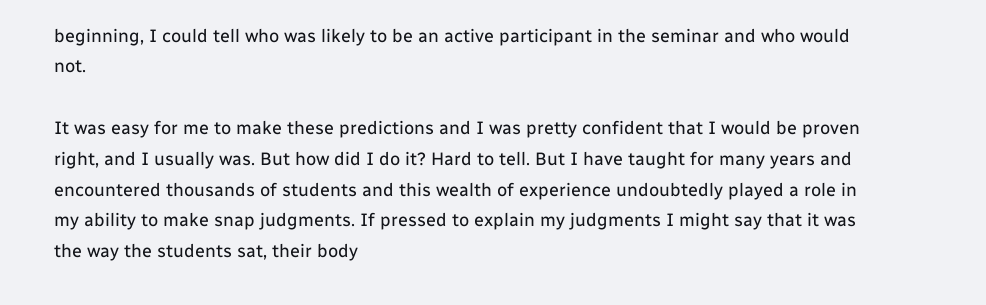beginning, I could tell who was likely to be an active participant in the seminar and who would not.

It was easy for me to make these predictions and I was pretty confident that I would be proven right, and I usually was. But how did I do it? Hard to tell. But I have taught for many years and encountered thousands of students and this wealth of experience undoubtedly played a role in my ability to make snap judgments. If pressed to explain my judgments I might say that it was the way the students sat, their body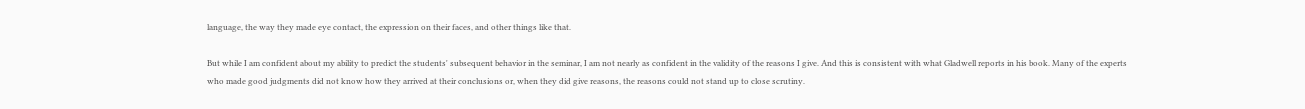language, the way they made eye contact, the expression on their faces, and other things like that.

But while I am confident about my ability to predict the students' subsequent behavior in the seminar, I am not nearly as confident in the validity of the reasons I give. And this is consistent with what Gladwell reports in his book. Many of the experts who made good judgments did not know how they arrived at their conclusions or, when they did give reasons, the reasons could not stand up to close scrutiny.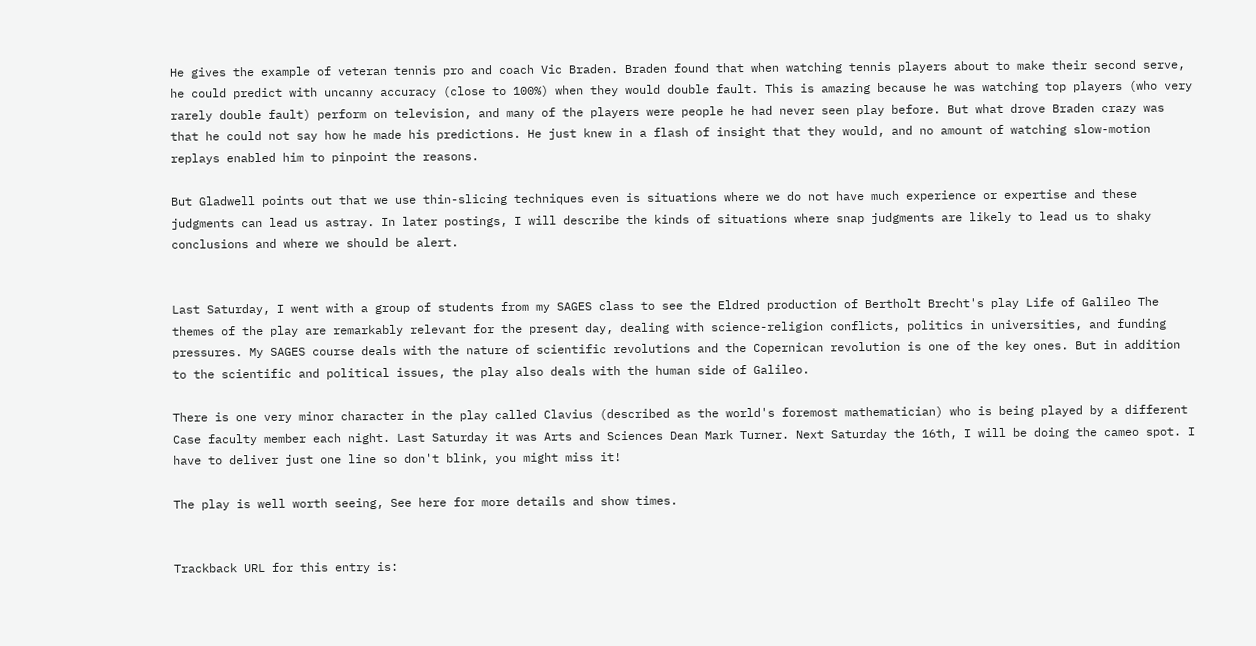He gives the example of veteran tennis pro and coach Vic Braden. Braden found that when watching tennis players about to make their second serve, he could predict with uncanny accuracy (close to 100%) when they would double fault. This is amazing because he was watching top players (who very rarely double fault) perform on television, and many of the players were people he had never seen play before. But what drove Braden crazy was that he could not say how he made his predictions. He just knew in a flash of insight that they would, and no amount of watching slow-motion replays enabled him to pinpoint the reasons.

But Gladwell points out that we use thin-slicing techniques even is situations where we do not have much experience or expertise and these judgments can lead us astray. In later postings, I will describe the kinds of situations where snap judgments are likely to lead us to shaky conclusions and where we should be alert.


Last Saturday, I went with a group of students from my SAGES class to see the Eldred production of Bertholt Brecht's play Life of Galileo The themes of the play are remarkably relevant for the present day, dealing with science-religion conflicts, politics in universities, and funding pressures. My SAGES course deals with the nature of scientific revolutions and the Copernican revolution is one of the key ones. But in addition to the scientific and political issues, the play also deals with the human side of Galileo.

There is one very minor character in the play called Clavius (described as the world's foremost mathematician) who is being played by a different Case faculty member each night. Last Saturday it was Arts and Sciences Dean Mark Turner. Next Saturday the 16th, I will be doing the cameo spot. I have to deliver just one line so don't blink, you might miss it!

The play is well worth seeing, See here for more details and show times.


Trackback URL for this entry is: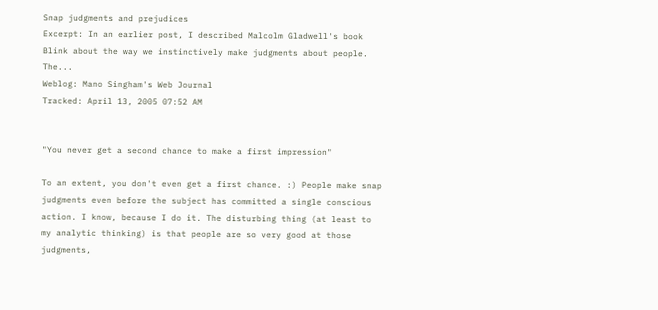Snap judgments and prejudices
Excerpt: In an earlier post, I described Malcolm Gladwell's book Blink about the way we instinctively make judgments about people. The...
Weblog: Mano Singham's Web Journal
Tracked: April 13, 2005 07:52 AM


"You never get a second chance to make a first impression"

To an extent, you don't even get a first chance. :) People make snap judgments even before the subject has committed a single conscious action. I know, because I do it. The disturbing thing (at least to my analytic thinking) is that people are so very good at those judgments,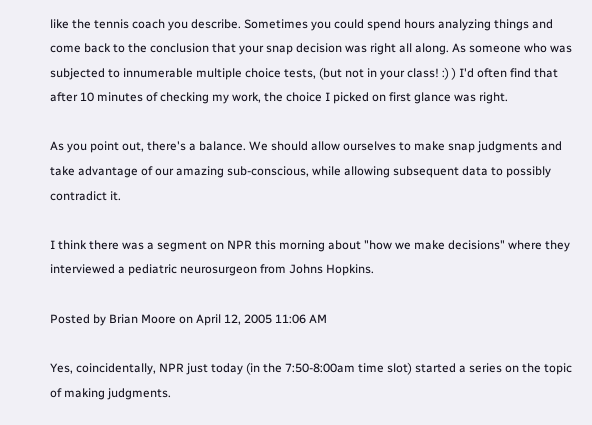like the tennis coach you describe. Sometimes you could spend hours analyzing things and come back to the conclusion that your snap decision was right all along. As someone who was subjected to innumerable multiple choice tests, (but not in your class! :) ) I'd often find that after 10 minutes of checking my work, the choice I picked on first glance was right.

As you point out, there's a balance. We should allow ourselves to make snap judgments and take advantage of our amazing sub-conscious, while allowing subsequent data to possibly contradict it.

I think there was a segment on NPR this morning about "how we make decisions" where they interviewed a pediatric neurosurgeon from Johns Hopkins.

Posted by Brian Moore on April 12, 2005 11:06 AM

Yes, coincidentally, NPR just today (in the 7:50-8:00am time slot) started a series on the topic of making judgments.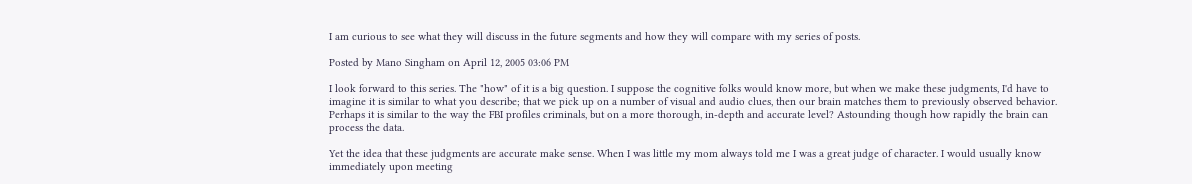I am curious to see what they will discuss in the future segments and how they will compare with my series of posts.

Posted by Mano Singham on April 12, 2005 03:06 PM

I look forward to this series. The "how" of it is a big question. I suppose the cognitive folks would know more, but when we make these judgments, I'd have to imagine it is similar to what you describe; that we pick up on a number of visual and audio clues, then our brain matches them to previously observed behavior. Perhaps it is similar to the way the FBI profiles criminals, but on a more thorough, in-depth and accurate level? Astounding though how rapidly the brain can process the data.

Yet the idea that these judgments are accurate make sense. When I was little my mom always told me I was a great judge of character. I would usually know immediately upon meeting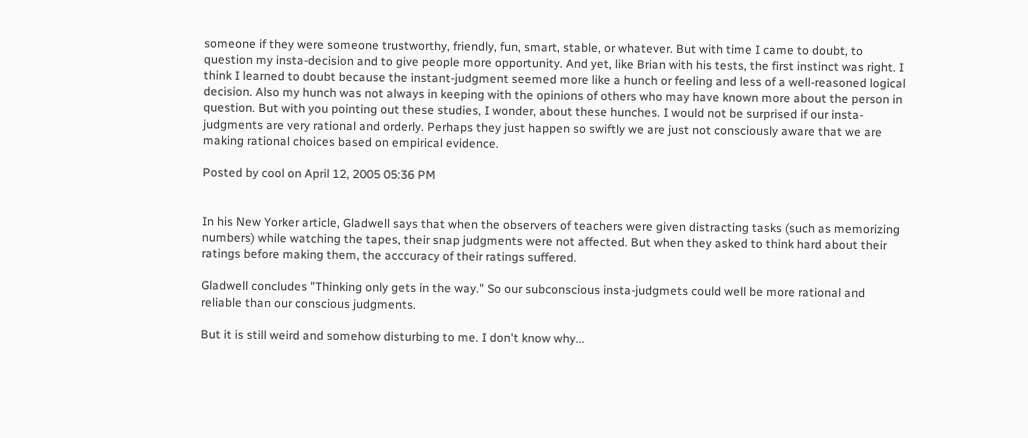someone if they were someone trustworthy, friendly, fun, smart, stable, or whatever. But with time I came to doubt, to question my insta-decision and to give people more opportunity. And yet, like Brian with his tests, the first instinct was right. I think I learned to doubt because the instant-judgment seemed more like a hunch or feeling and less of a well-reasoned logical decision. Also my hunch was not always in keeping with the opinions of others who may have known more about the person in question. But with you pointing out these studies, I wonder, about these hunches. I would not be surprised if our insta-judgments are very rational and orderly. Perhaps they just happen so swiftly we are just not consciously aware that we are making rational choices based on empirical evidence.

Posted by cool on April 12, 2005 05:36 PM


In his New Yorker article, Gladwell says that when the observers of teachers were given distracting tasks (such as memorizing numbers) while watching the tapes, their snap judgments were not affected. But when they asked to think hard about their ratings before making them, the acccuracy of their ratings suffered.

Gladwell concludes "Thinking only gets in the way." So our subconscious insta-judgmets could well be more rational and reliable than our conscious judgments.

But it is still weird and somehow disturbing to me. I don't know why...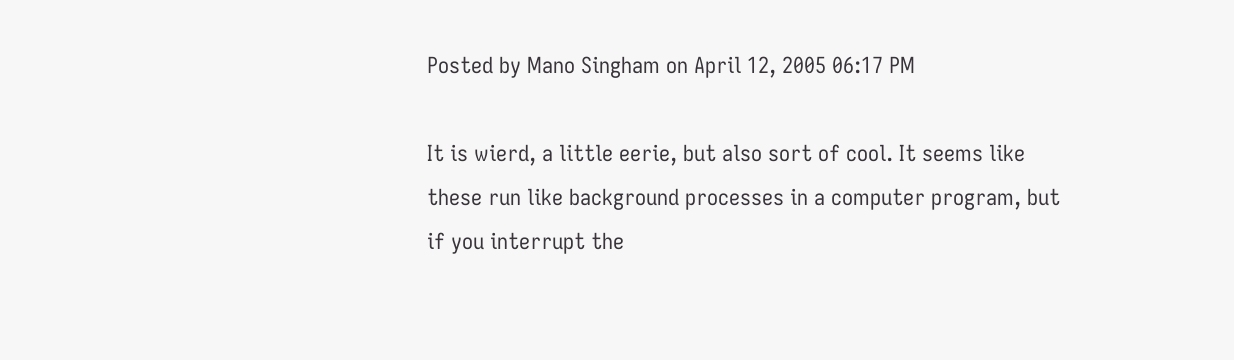Posted by Mano Singham on April 12, 2005 06:17 PM

It is wierd, a little eerie, but also sort of cool. It seems like these run like background processes in a computer program, but if you interrupt the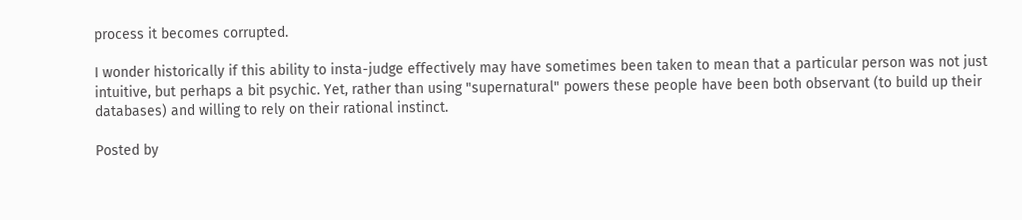process it becomes corrupted.

I wonder historically if this ability to insta-judge effectively may have sometimes been taken to mean that a particular person was not just intuitive, but perhaps a bit psychic. Yet, rather than using "supernatural" powers these people have been both observant (to build up their databases) and willing to rely on their rational instinct.

Posted by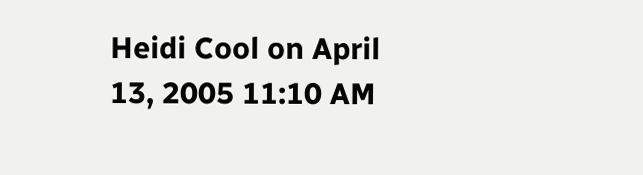Heidi Cool on April 13, 2005 11:10 AM